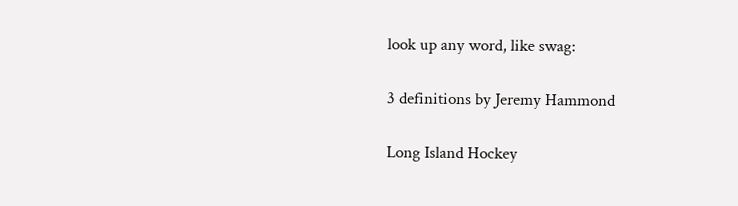look up any word, like swag:

3 definitions by Jeremy Hammond

Long Island Hockey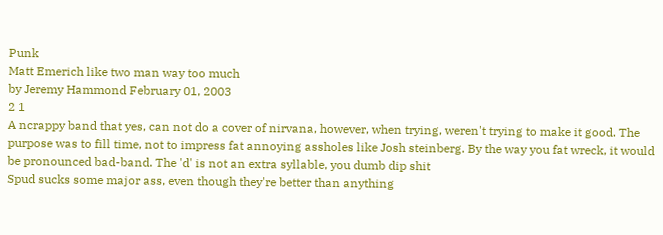Punk
Matt Emerich like two man way too much
by Jeremy Hammond February 01, 2003
2 1
A ncrappy band that yes, can not do a cover of nirvana, however, when trying, weren't trying to make it good. The purpose was to fill time, not to impress fat annoying assholes like Josh steinberg. By the way you fat wreck, it would be pronounced bad-band. The 'd' is not an extra syllable, you dumb dip shit
Spud sucks some major ass, even though they're better than anything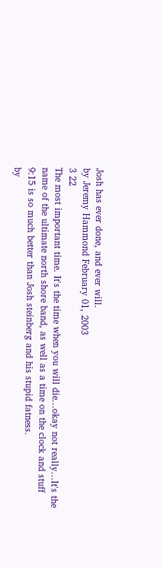Josh has ever done, and ever will.
by Jeremy Hammond February 01, 2003
3 22
The most important time. It's the time when you will die...okay not really...It's the name of the ultimate north shore band, as well as a time on the clock and stuff
9:15 is so much better than Josh steinberg and his stupid fatness.
by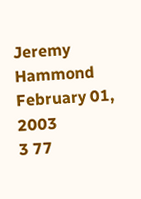Jeremy Hammond February 01, 2003
3 77